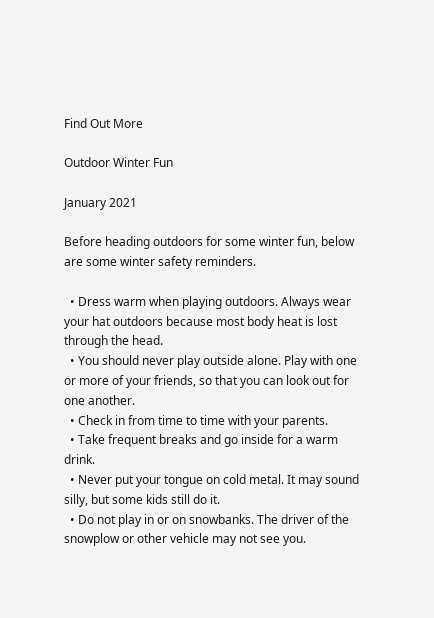Find Out More

Outdoor Winter Fun

January 2021

Before heading outdoors for some winter fun, below are some winter safety reminders.

  • Dress warm when playing outdoors. Always wear your hat outdoors because most body heat is lost through the head.
  • You should never play outside alone. Play with one or more of your friends, so that you can look out for one another.
  • Check in from time to time with your parents.
  • Take frequent breaks and go inside for a warm drink.
  • Never put your tongue on cold metal. It may sound silly, but some kids still do it.
  • Do not play in or on snowbanks. The driver of the snowplow or other vehicle may not see you.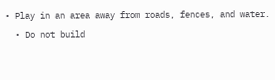• Play in an area away from roads, fences, and water.
  • Do not build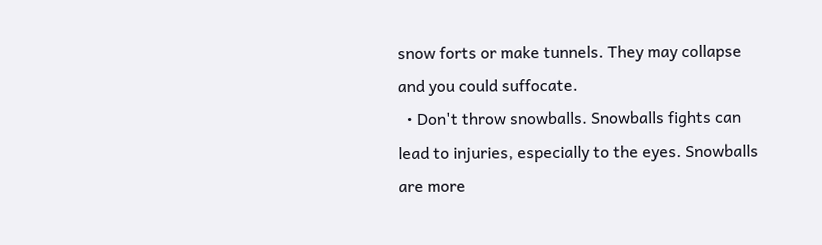snow forts or make tunnels. They may collapse and you could suffocate.
  • Don't throw snowballs. Snowballs fights can lead to injuries, especially to the eyes. Snowballs are more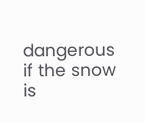dangerous if the snow is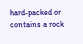hard-packed or contains a rock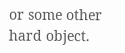or some other hard object.